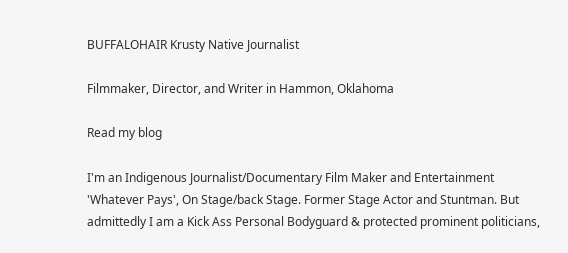BUFFALOHAIR Krusty Native Journalist

Filmmaker, Director, and Writer in Hammon, Oklahoma

Read my blog

I'm an Indigenous Journalist/Documentary Film Maker and Entertainment 'Whatever Pays', On Stage/back Stage. Former Stage Actor and Stuntman. But admittedly I am a Kick Ass Personal Bodyguard & protected prominent politicians,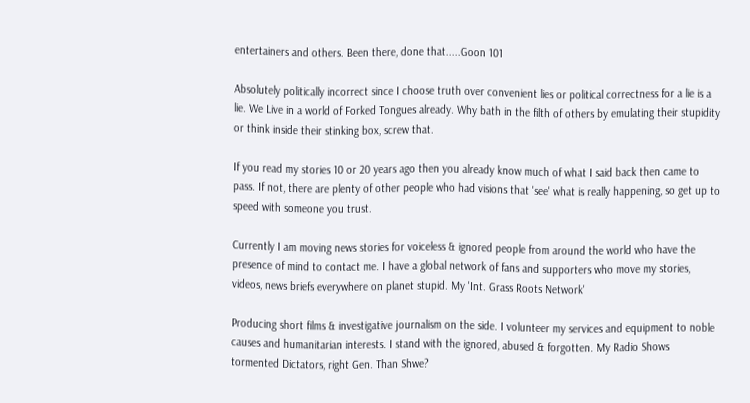entertainers and others. Been there, done that.....Goon 101

Absolutely politically incorrect since I choose truth over convenient lies or political correctness for a lie is a lie. We Live in a world of Forked Tongues already. Why bath in the filth of others by emulating their stupidity or think inside their stinking box, screw that.

If you read my stories 10 or 20 years ago then you already know much of what I said back then came to pass. If not, there are plenty of other people who had visions that 'see' what is really happening, so get up to speed with someone you trust.

Currently I am moving news stories for voiceless & ignored people from around the world who have the presence of mind to contact me. I have a global network of fans and supporters who move my stories, videos, news briefs everywhere on planet stupid. My 'Int. Grass Roots Network'

Producing short films & investigative journalism on the side. I volunteer my services and equipment to noble causes and humanitarian interests. I stand with the ignored, abused & forgotten. My Radio Shows tormented Dictators, right Gen. Than Shwe?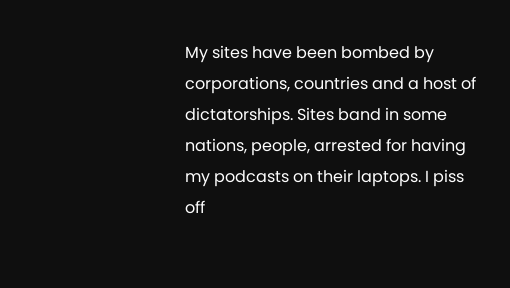My sites have been bombed by corporations, countries and a host of dictatorships. Sites band in some nations, people, arrested for having my podcasts on their laptops. I piss off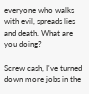everyone who walks with evil, spreads lies and death. What are you doing?

Screw cash, I've turned down more jobs in the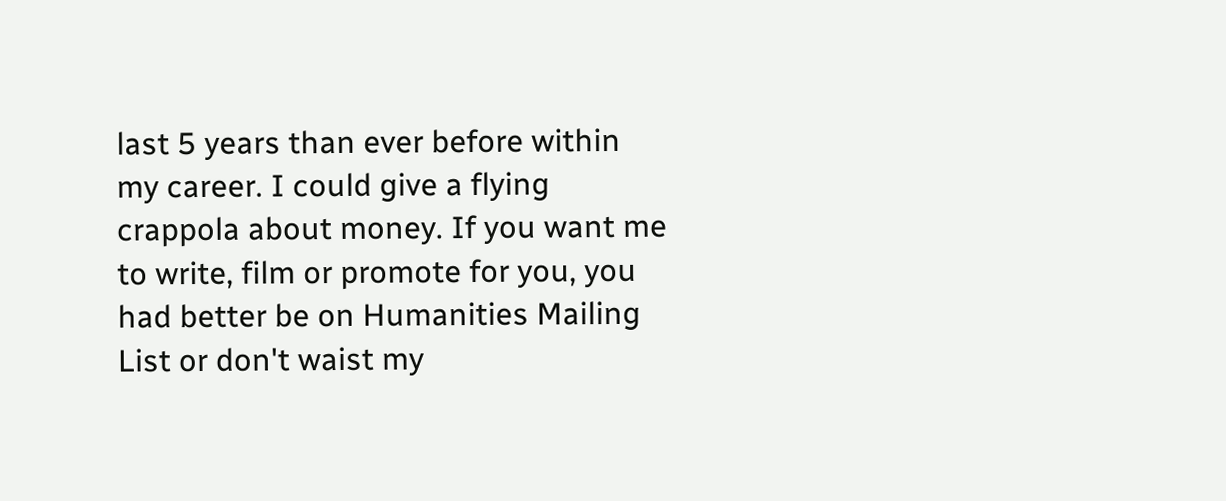last 5 years than ever before within my career. I could give a flying crappola about money. If you want me to write, film or promote for you, you had better be on Humanities Mailing List or don't waist my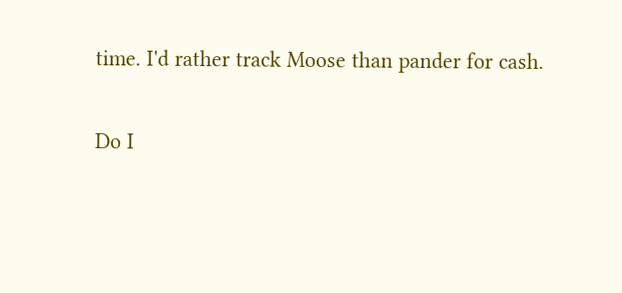time. I'd rather track Moose than pander for cash.

Do I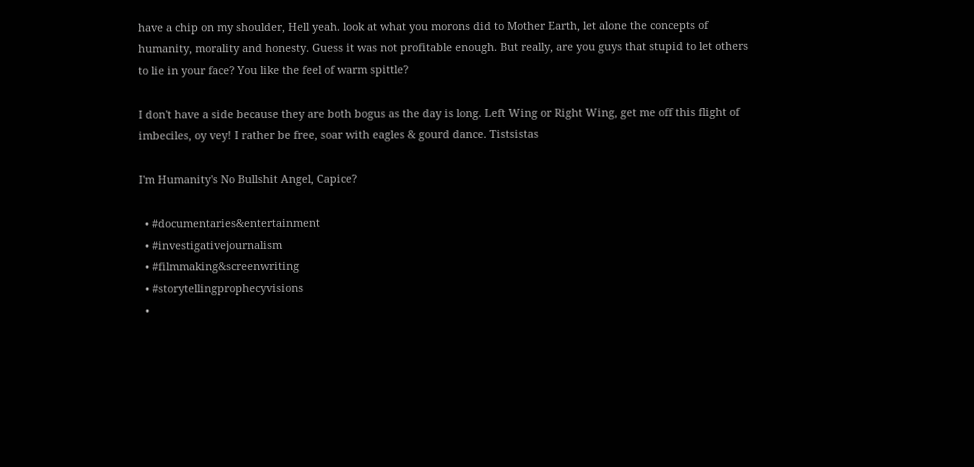have a chip on my shoulder, Hell yeah. look at what you morons did to Mother Earth, let alone the concepts of humanity, morality and honesty. Guess it was not profitable enough. But really, are you guys that stupid to let others to lie in your face? You like the feel of warm spittle?

I don't have a side because they are both bogus as the day is long. Left Wing or Right Wing, get me off this flight of imbeciles, oy vey! I rather be free, soar with eagles & gourd dance. Tistsistas

I'm Humanity's No Bullshit Angel, Capice?

  • #documentaries&entertainment
  • #investigativejournalism
  • #filmmaking&screenwriting
  • #storytellingprophecyvisions
  •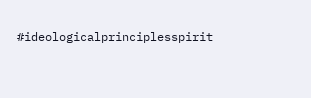#ideologicalprinciplesspirit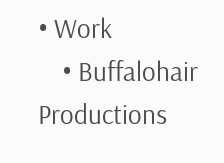• Work
    • Buffalohair Productions